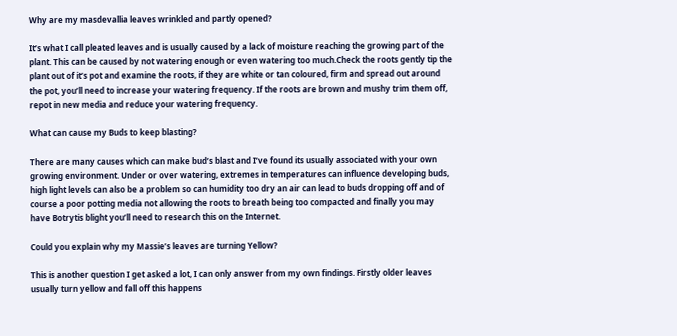Why are my masdevallia leaves wrinkled and partly opened?

It’s what I call pleated leaves and is usually caused by a lack of moisture reaching the growing part of the plant. This can be caused by not watering enough or even watering too much.Check the roots gently tip the plant out of it’s pot and examine the roots, if they are white or tan coloured, firm and spread out around the pot, you’ll need to increase your watering frequency. If the roots are brown and mushy trim them off, repot in new media and reduce your watering frequency.

What can cause my Buds to keep blasting?

There are many causes which can make bud’s blast and I’ve found its usually associated with your own growing environment. Under or over watering, extremes in temperatures can influence developing buds, high light levels can also be a problem so can humidity too dry an air can lead to buds dropping off and of course a poor potting media not allowing the roots to breath being too compacted and finally you may have Botrytis blight you’ll need to research this on the Internet.

Could you explain why my Massie’s leaves are turning Yellow?

This is another question I get asked a lot, I can only answer from my own findings. Firstly older leaves usually turn yellow and fall off this happens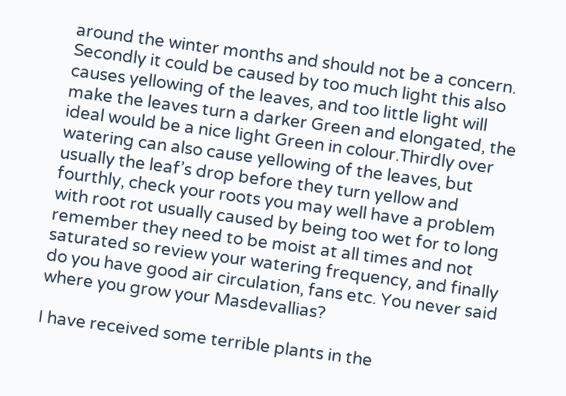around the winter months and should not be a concern. Secondly it could be caused by too much light this also causes yellowing of the leaves, and too little light will make the leaves turn a darker Green and elongated, the ideal would be a nice light Green in colour.Thirdly over watering can also cause yellowing of the leaves, but usually the leaf’s drop before they turn yellow and fourthly, check your roots you may well have a problem with root rot usually caused by being too wet for to long remember they need to be moist at all times and not saturated so review your watering frequency, and finally do you have good air circulation, fans etc. You never said where you grow your Masdevallias?

I have received some terrible plants in the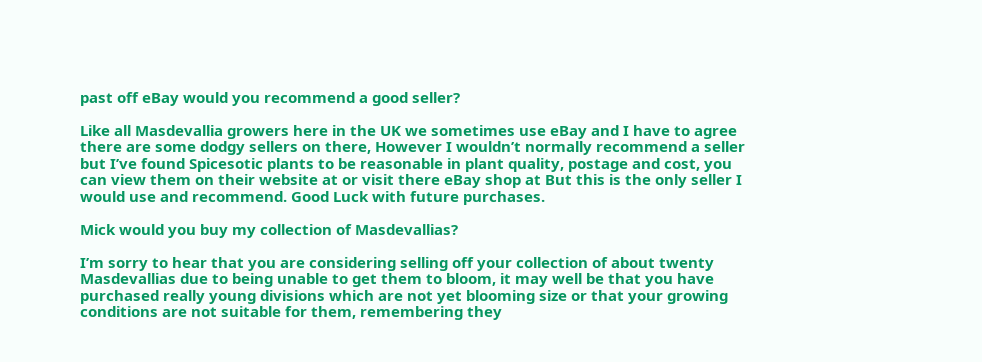past off eBay would you recommend a good seller?

Like all Masdevallia growers here in the UK we sometimes use eBay and I have to agree there are some dodgy sellers on there, However I wouldn’t normally recommend a seller but I’ve found Spicesotic plants to be reasonable in plant quality, postage and cost, you can view them on their website at or visit there eBay shop at But this is the only seller I would use and recommend. Good Luck with future purchases.

Mick would you buy my collection of Masdevallias?

I’m sorry to hear that you are considering selling off your collection of about twenty Masdevallias due to being unable to get them to bloom, it may well be that you have purchased really young divisions which are not yet blooming size or that your growing conditions are not suitable for them, remembering they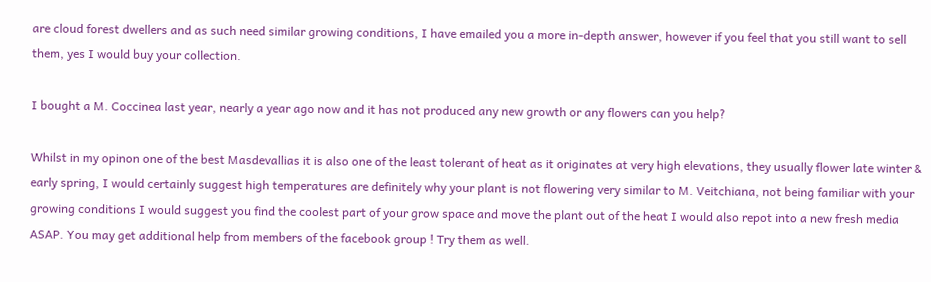are cloud forest dwellers and as such need similar growing conditions, I have emailed you a more in-depth answer, however if you feel that you still want to sell them, yes I would buy your collection.

I bought a M. Coccinea last year, nearly a year ago now and it has not produced any new growth or any flowers can you help?

Whilst in my opinon one of the best Masdevallias it is also one of the least tolerant of heat as it originates at very high elevations, they usually flower late winter & early spring, I would certainly suggest high temperatures are definitely why your plant is not flowering very similar to M. Veitchiana, not being familiar with your growing conditions I would suggest you find the coolest part of your grow space and move the plant out of the heat I would also repot into a new fresh media ASAP. You may get additional help from members of the facebook group ! Try them as well.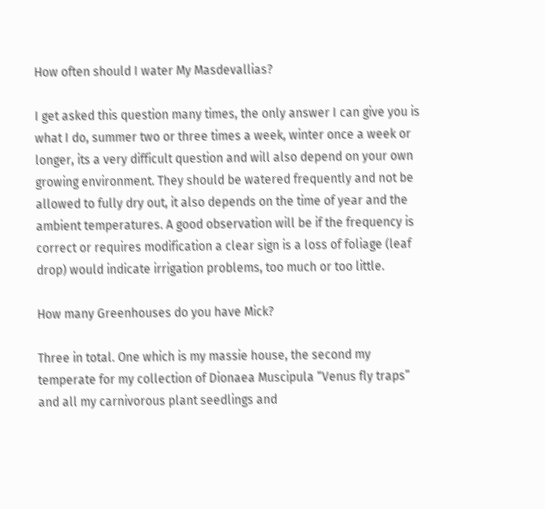How often should I water My Masdevallias?

I get asked this question many times, the only answer I can give you is what I do, summer two or three times a week, winter once a week or longer, its a very difficult question and will also depend on your own growing environment. They should be watered frequently and not be allowed to fully dry out, it also depends on the time of year and the ambient temperatures. A good observation will be if the frequency is correct or requires modification a clear sign is a loss of foliage (leaf drop) would indicate irrigation problems, too much or too little.

How many Greenhouses do you have Mick?

Three in total. One which is my massie house, the second my temperate for my collection of Dionaea Muscipula “Venus fly traps” and all my carnivorous plant seedlings and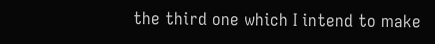the third one which I intend to make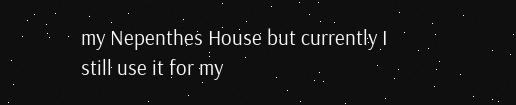my Nepenthes House but currently I still use it for my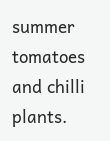summer tomatoes and chilli plants.